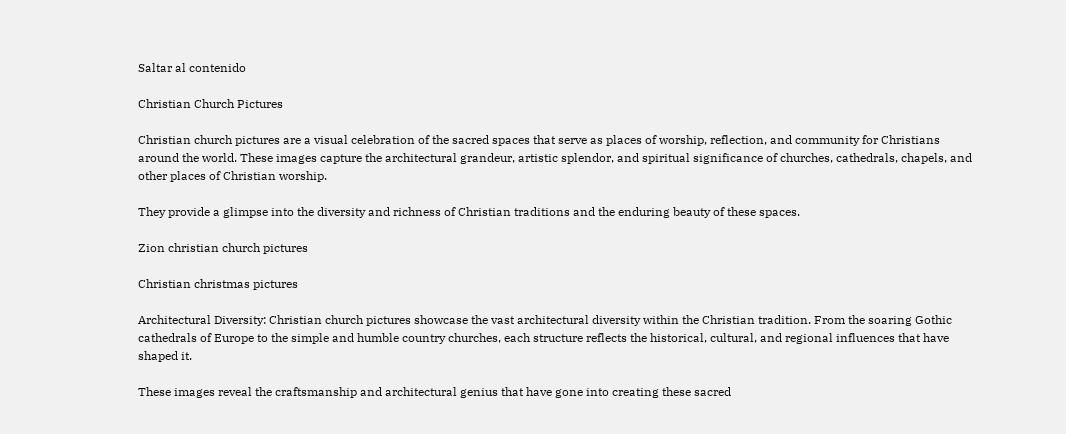Saltar al contenido

Christian Church Pictures

Christian church pictures are a visual celebration of the sacred spaces that serve as places of worship, reflection, and community for Christians around the world. These images capture the architectural grandeur, artistic splendor, and spiritual significance of churches, cathedrals, chapels, and other places of Christian worship.

They provide a glimpse into the diversity and richness of Christian traditions and the enduring beauty of these spaces.

Zion christian church pictures

Christian christmas pictures

Architectural Diversity: Christian church pictures showcase the vast architectural diversity within the Christian tradition. From the soaring Gothic cathedrals of Europe to the simple and humble country churches, each structure reflects the historical, cultural, and regional influences that have shaped it.

These images reveal the craftsmanship and architectural genius that have gone into creating these sacred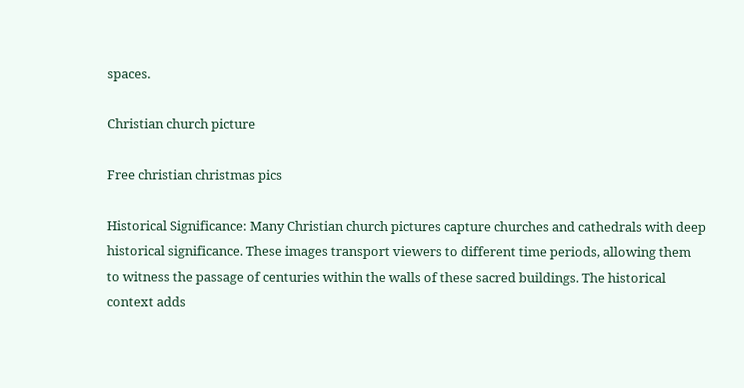spaces.

Christian church picture

Free christian christmas pics

Historical Significance: Many Christian church pictures capture churches and cathedrals with deep historical significance. These images transport viewers to different time periods, allowing them to witness the passage of centuries within the walls of these sacred buildings. The historical context adds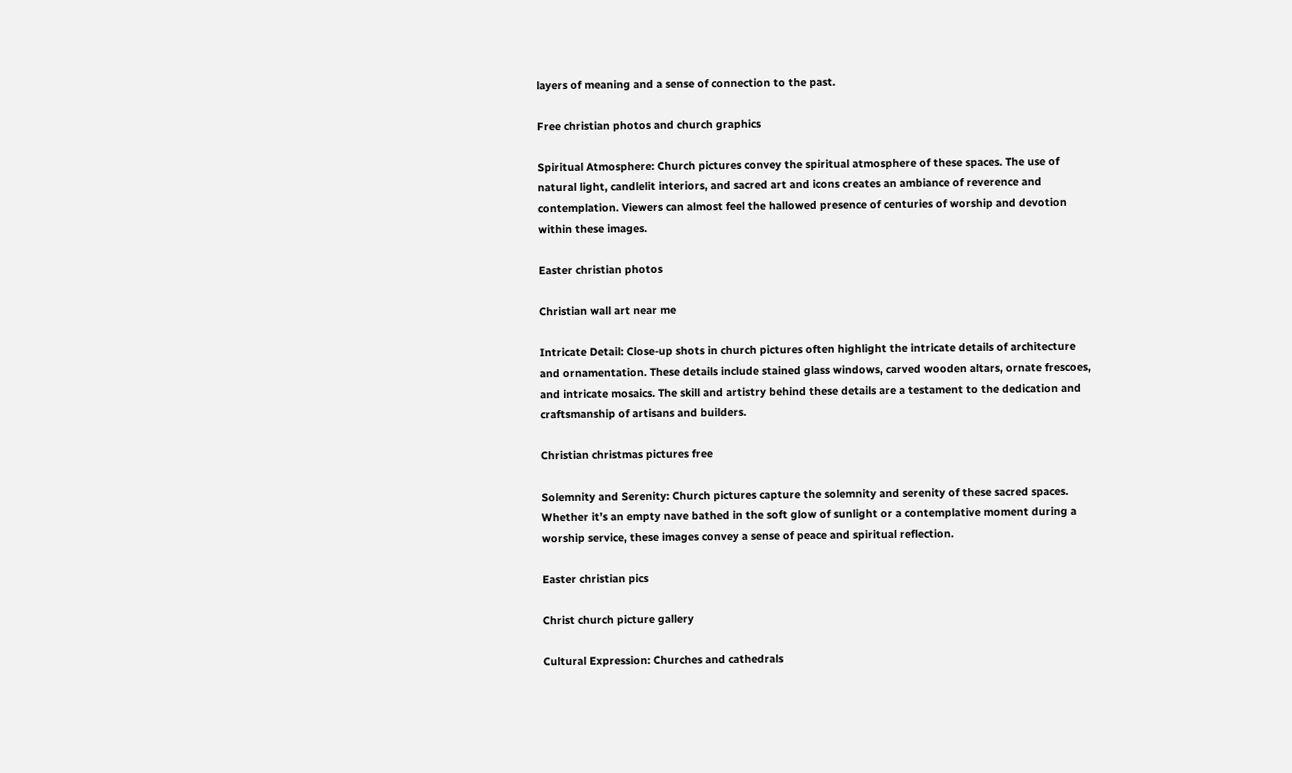layers of meaning and a sense of connection to the past.

Free christian photos and church graphics

Spiritual Atmosphere: Church pictures convey the spiritual atmosphere of these spaces. The use of natural light, candlelit interiors, and sacred art and icons creates an ambiance of reverence and contemplation. Viewers can almost feel the hallowed presence of centuries of worship and devotion within these images.

Easter christian photos

Christian wall art near me

Intricate Detail: Close-up shots in church pictures often highlight the intricate details of architecture and ornamentation. These details include stained glass windows, carved wooden altars, ornate frescoes, and intricate mosaics. The skill and artistry behind these details are a testament to the dedication and craftsmanship of artisans and builders.

Christian christmas pictures free

Solemnity and Serenity: Church pictures capture the solemnity and serenity of these sacred spaces. Whether it’s an empty nave bathed in the soft glow of sunlight or a contemplative moment during a worship service, these images convey a sense of peace and spiritual reflection.

Easter christian pics

Christ church picture gallery

Cultural Expression: Churches and cathedrals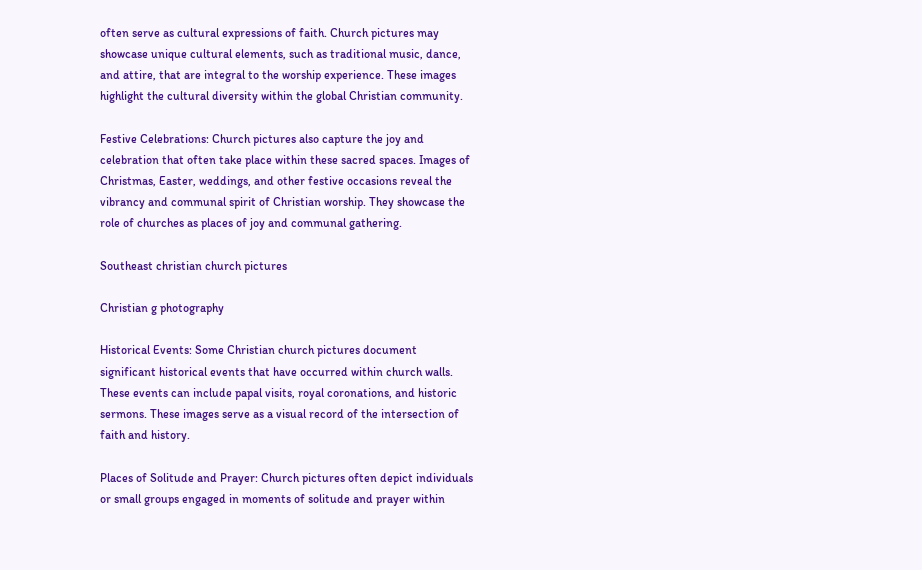often serve as cultural expressions of faith. Church pictures may showcase unique cultural elements, such as traditional music, dance, and attire, that are integral to the worship experience. These images highlight the cultural diversity within the global Christian community.

Festive Celebrations: Church pictures also capture the joy and celebration that often take place within these sacred spaces. Images of Christmas, Easter, weddings, and other festive occasions reveal the vibrancy and communal spirit of Christian worship. They showcase the role of churches as places of joy and communal gathering.

Southeast christian church pictures

Christian g photography

Historical Events: Some Christian church pictures document significant historical events that have occurred within church walls. These events can include papal visits, royal coronations, and historic sermons. These images serve as a visual record of the intersection of faith and history.

Places of Solitude and Prayer: Church pictures often depict individuals or small groups engaged in moments of solitude and prayer within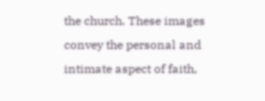the church. These images convey the personal and intimate aspect of faith,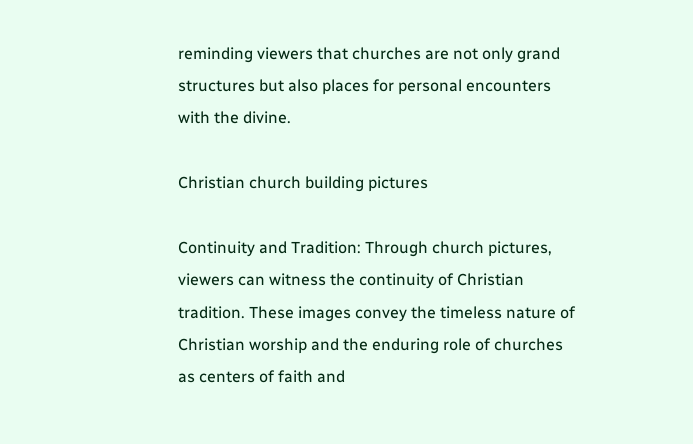reminding viewers that churches are not only grand structures but also places for personal encounters with the divine.

Christian church building pictures

Continuity and Tradition: Through church pictures, viewers can witness the continuity of Christian tradition. These images convey the timeless nature of Christian worship and the enduring role of churches as centers of faith and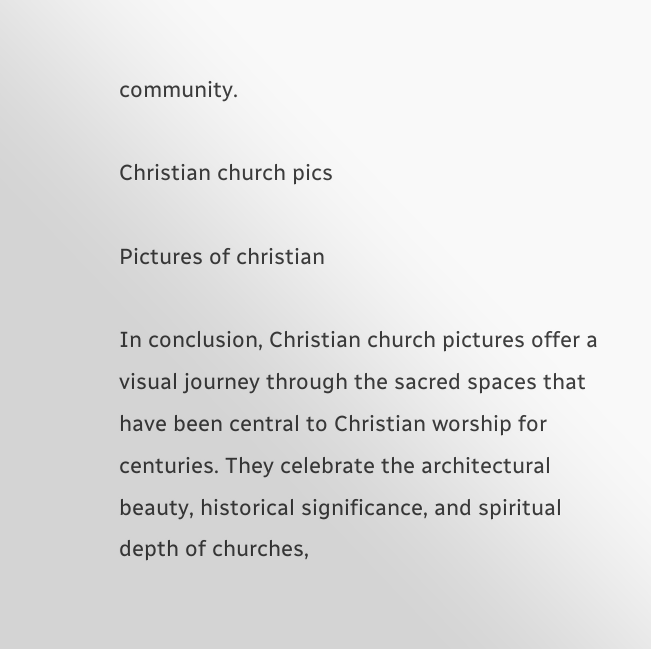community.

Christian church pics

Pictures of christian

In conclusion, Christian church pictures offer a visual journey through the sacred spaces that have been central to Christian worship for centuries. They celebrate the architectural beauty, historical significance, and spiritual depth of churches,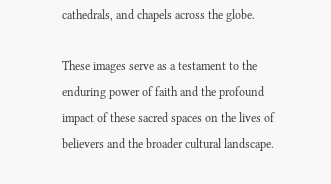cathedrals, and chapels across the globe.

These images serve as a testament to the enduring power of faith and the profound impact of these sacred spaces on the lives of believers and the broader cultural landscape.